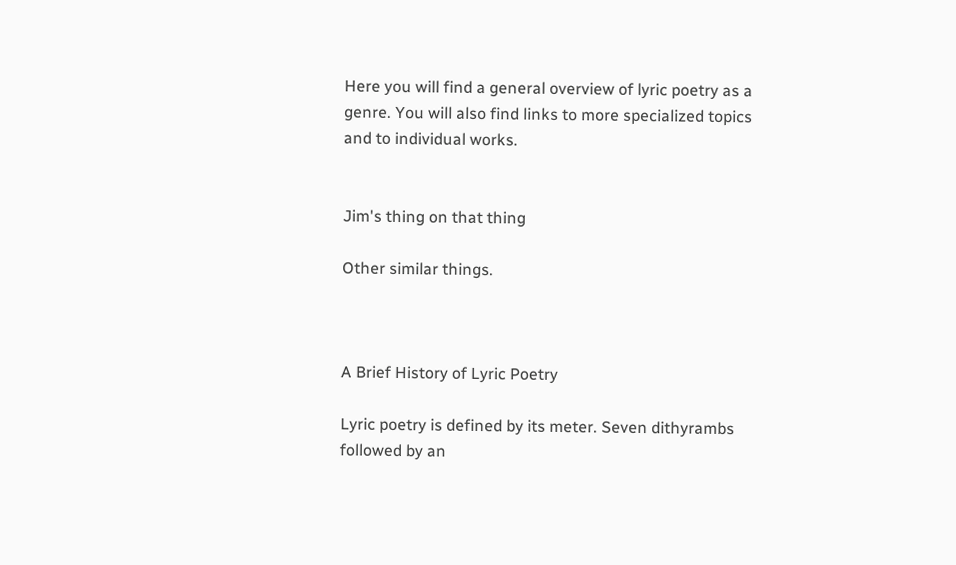Here you will find a general overview of lyric poetry as a genre. You will also find links to more specialized topics and to individual works.


Jim's thing on that thing

Other similar things.



A Brief History of Lyric Poetry

Lyric poetry is defined by its meter. Seven dithyrambs followed by an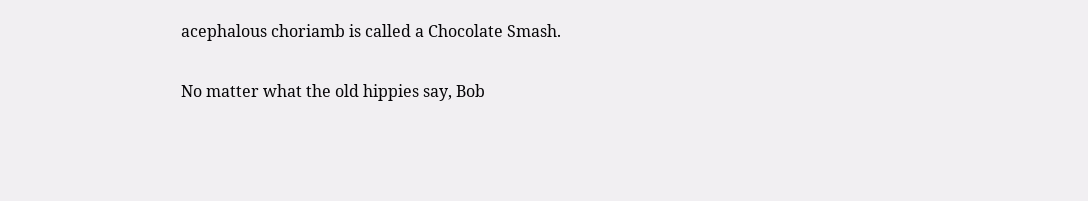acephalous choriamb is called a Chocolate Smash.

No matter what the old hippies say, Bob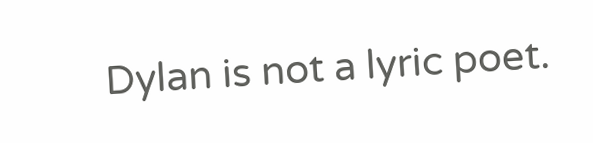Dylan is not a lyric poet.